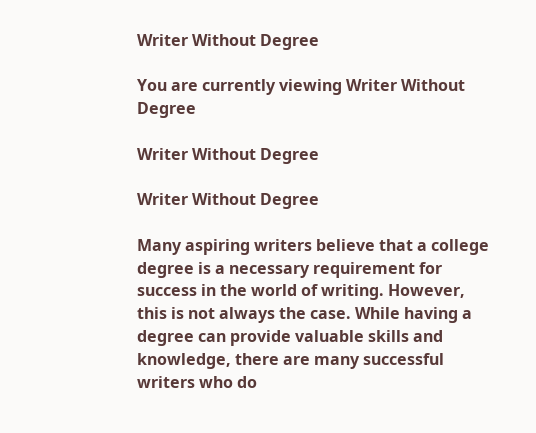Writer Without Degree

You are currently viewing Writer Without Degree

Writer Without Degree

Writer Without Degree

Many aspiring writers believe that a college degree is a necessary requirement for success in the world of writing. However, this is not always the case. While having a degree can provide valuable skills and knowledge, there are many successful writers who do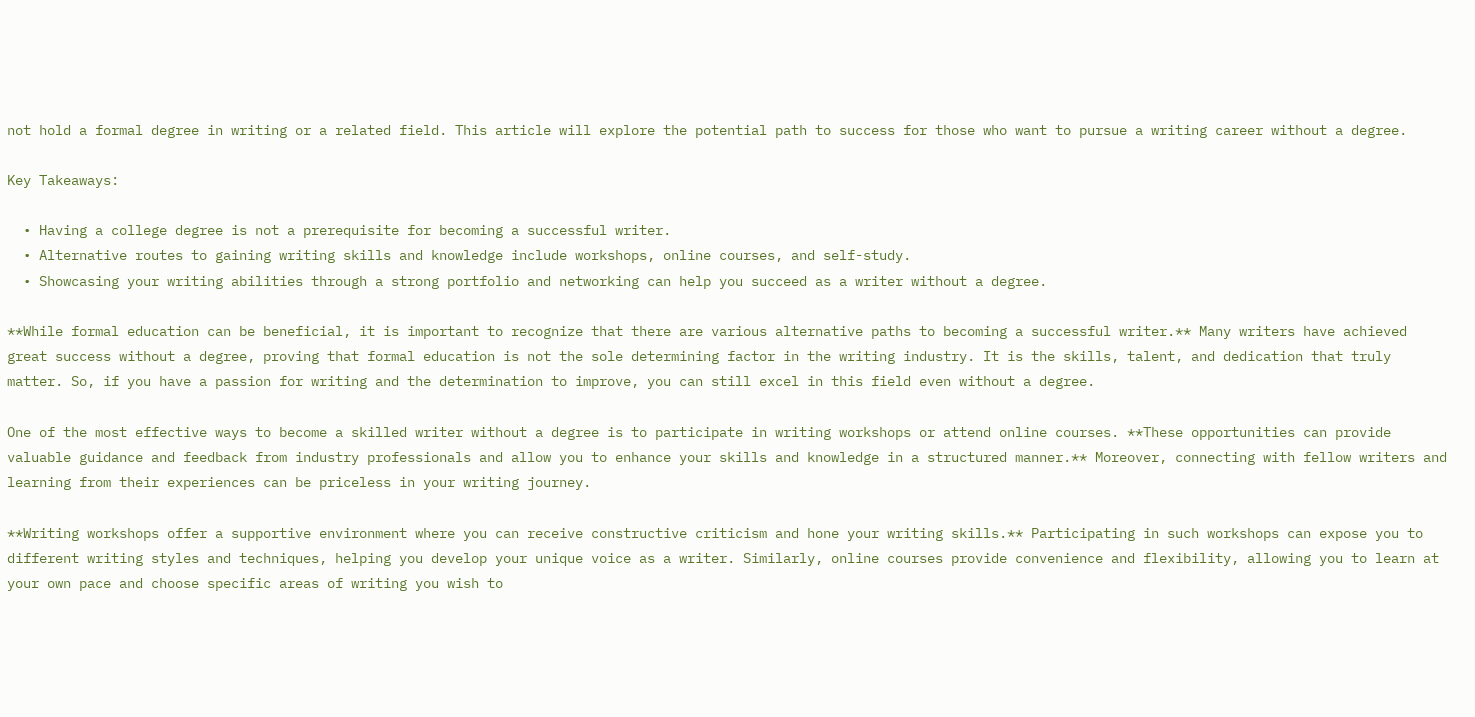not hold a formal degree in writing or a related field. This article will explore the potential path to success for those who want to pursue a writing career without a degree.

Key Takeaways:

  • Having a college degree is not a prerequisite for becoming a successful writer.
  • Alternative routes to gaining writing skills and knowledge include workshops, online courses, and self-study.
  • Showcasing your writing abilities through a strong portfolio and networking can help you succeed as a writer without a degree.

**While formal education can be beneficial, it is important to recognize that there are various alternative paths to becoming a successful writer.** Many writers have achieved great success without a degree, proving that formal education is not the sole determining factor in the writing industry. It is the skills, talent, and dedication that truly matter. So, if you have a passion for writing and the determination to improve, you can still excel in this field even without a degree.

One of the most effective ways to become a skilled writer without a degree is to participate in writing workshops or attend online courses. **These opportunities can provide valuable guidance and feedback from industry professionals and allow you to enhance your skills and knowledge in a structured manner.** Moreover, connecting with fellow writers and learning from their experiences can be priceless in your writing journey.

**Writing workshops offer a supportive environment where you can receive constructive criticism and hone your writing skills.** Participating in such workshops can expose you to different writing styles and techniques, helping you develop your unique voice as a writer. Similarly, online courses provide convenience and flexibility, allowing you to learn at your own pace and choose specific areas of writing you wish to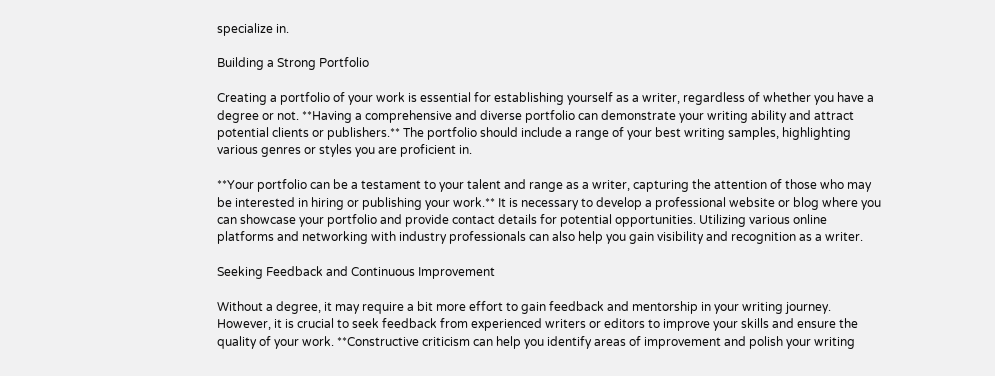specialize in.

Building a Strong Portfolio

Creating a portfolio of your work is essential for establishing yourself as a writer, regardless of whether you have a degree or not. **Having a comprehensive and diverse portfolio can demonstrate your writing ability and attract potential clients or publishers.** The portfolio should include a range of your best writing samples, highlighting various genres or styles you are proficient in.

**Your portfolio can be a testament to your talent and range as a writer, capturing the attention of those who may be interested in hiring or publishing your work.** It is necessary to develop a professional website or blog where you can showcase your portfolio and provide contact details for potential opportunities. Utilizing various online platforms and networking with industry professionals can also help you gain visibility and recognition as a writer.

Seeking Feedback and Continuous Improvement

Without a degree, it may require a bit more effort to gain feedback and mentorship in your writing journey. However, it is crucial to seek feedback from experienced writers or editors to improve your skills and ensure the quality of your work. **Constructive criticism can help you identify areas of improvement and polish your writing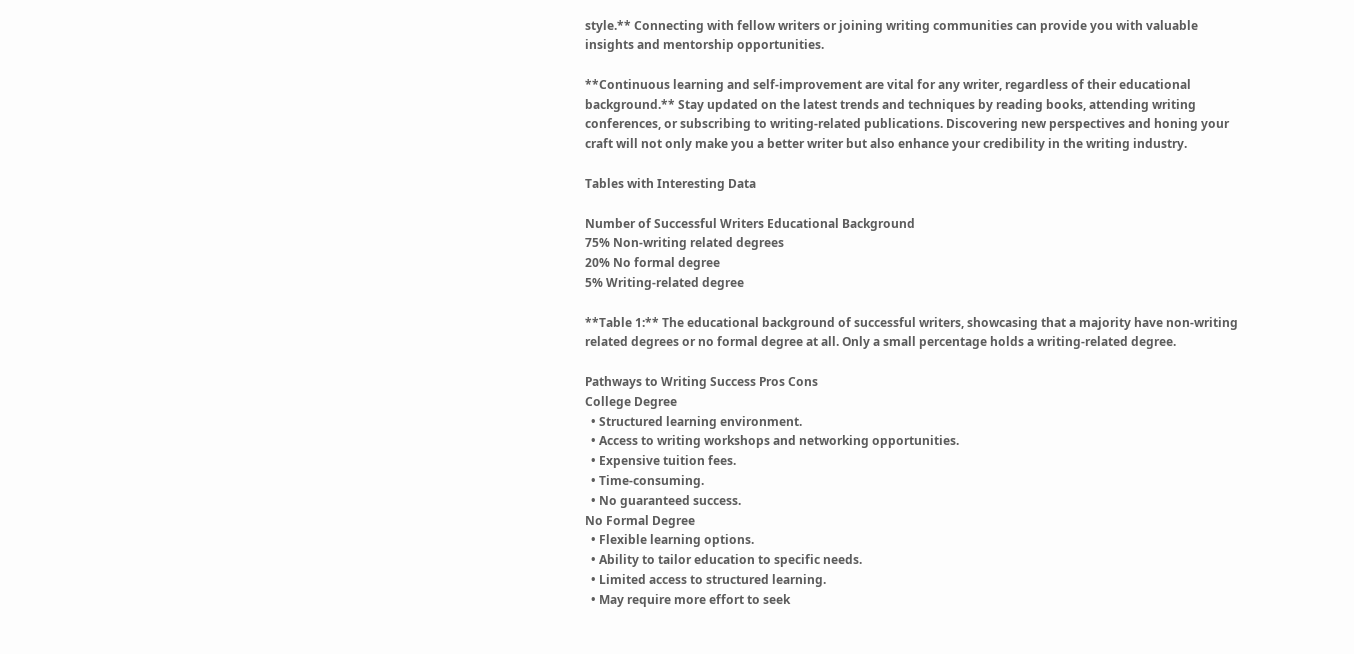style.** Connecting with fellow writers or joining writing communities can provide you with valuable insights and mentorship opportunities.

**Continuous learning and self-improvement are vital for any writer, regardless of their educational background.** Stay updated on the latest trends and techniques by reading books, attending writing conferences, or subscribing to writing-related publications. Discovering new perspectives and honing your craft will not only make you a better writer but also enhance your credibility in the writing industry.

Tables with Interesting Data

Number of Successful Writers Educational Background
75% Non-writing related degrees
20% No formal degree
5% Writing-related degree

**Table 1:** The educational background of successful writers, showcasing that a majority have non-writing related degrees or no formal degree at all. Only a small percentage holds a writing-related degree.

Pathways to Writing Success Pros Cons
College Degree
  • Structured learning environment.
  • Access to writing workshops and networking opportunities.
  • Expensive tuition fees.
  • Time-consuming.
  • No guaranteed success.
No Formal Degree
  • Flexible learning options.
  • Ability to tailor education to specific needs.
  • Limited access to structured learning.
  • May require more effort to seek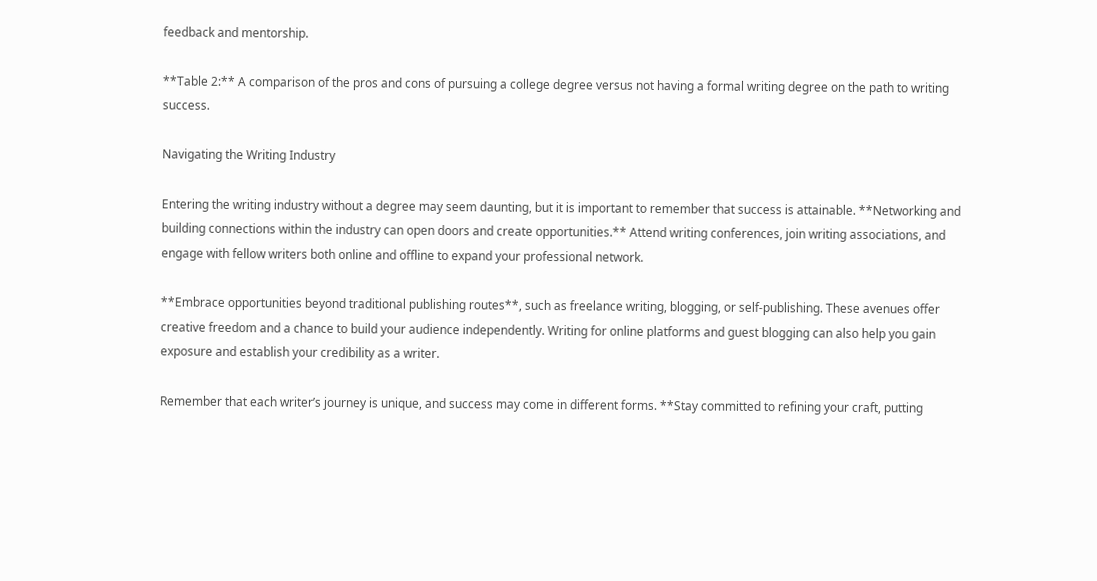feedback and mentorship.

**Table 2:** A comparison of the pros and cons of pursuing a college degree versus not having a formal writing degree on the path to writing success.

Navigating the Writing Industry

Entering the writing industry without a degree may seem daunting, but it is important to remember that success is attainable. **Networking and building connections within the industry can open doors and create opportunities.** Attend writing conferences, join writing associations, and engage with fellow writers both online and offline to expand your professional network.

**Embrace opportunities beyond traditional publishing routes**, such as freelance writing, blogging, or self-publishing. These avenues offer creative freedom and a chance to build your audience independently. Writing for online platforms and guest blogging can also help you gain exposure and establish your credibility as a writer.

Remember that each writer’s journey is unique, and success may come in different forms. **Stay committed to refining your craft, putting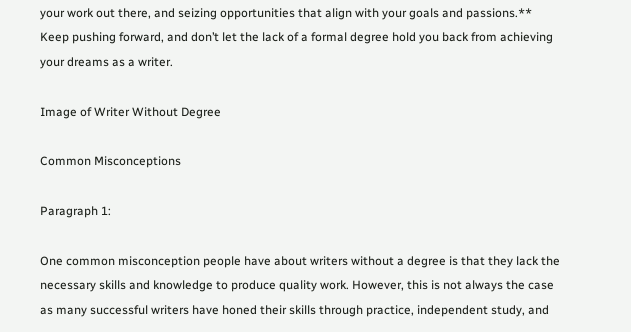your work out there, and seizing opportunities that align with your goals and passions.** Keep pushing forward, and don’t let the lack of a formal degree hold you back from achieving your dreams as a writer.

Image of Writer Without Degree

Common Misconceptions

Paragraph 1:

One common misconception people have about writers without a degree is that they lack the necessary skills and knowledge to produce quality work. However, this is not always the case as many successful writers have honed their skills through practice, independent study, and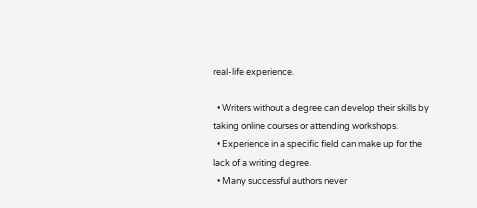real-life experience.

  • Writers without a degree can develop their skills by taking online courses or attending workshops.
  • Experience in a specific field can make up for the lack of a writing degree.
  • Many successful authors never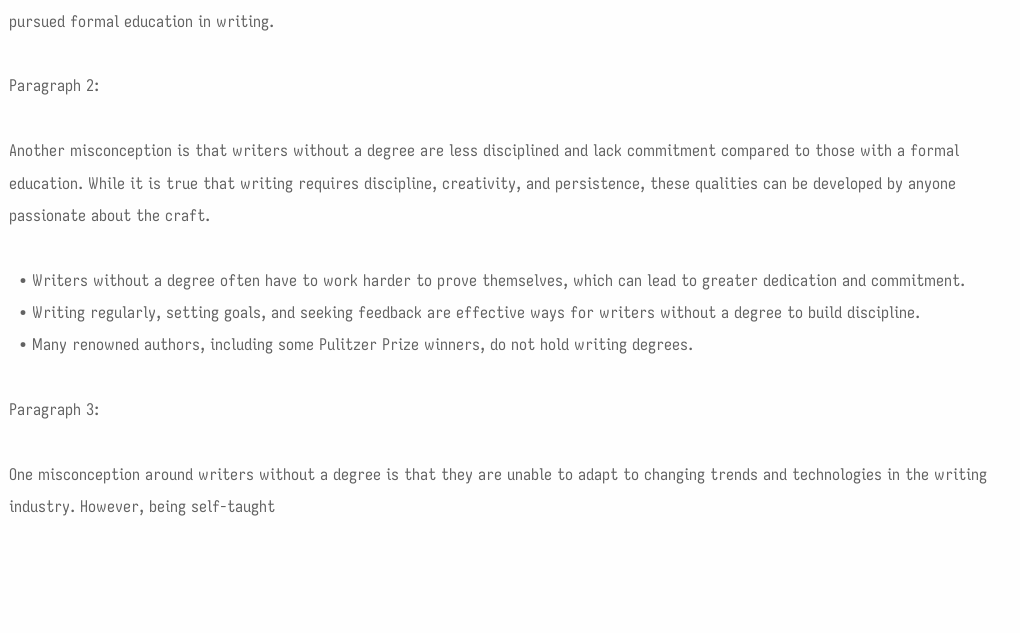pursued formal education in writing.

Paragraph 2:

Another misconception is that writers without a degree are less disciplined and lack commitment compared to those with a formal education. While it is true that writing requires discipline, creativity, and persistence, these qualities can be developed by anyone passionate about the craft.

  • Writers without a degree often have to work harder to prove themselves, which can lead to greater dedication and commitment.
  • Writing regularly, setting goals, and seeking feedback are effective ways for writers without a degree to build discipline.
  • Many renowned authors, including some Pulitzer Prize winners, do not hold writing degrees.

Paragraph 3:

One misconception around writers without a degree is that they are unable to adapt to changing trends and technologies in the writing industry. However, being self-taught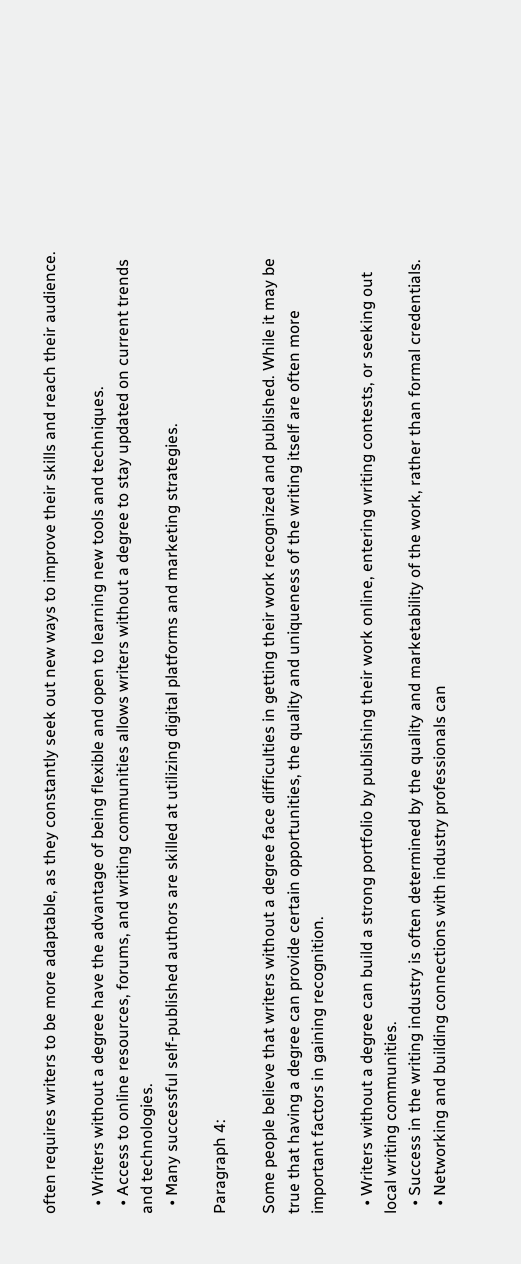often requires writers to be more adaptable, as they constantly seek out new ways to improve their skills and reach their audience.

  • Writers without a degree have the advantage of being flexible and open to learning new tools and techniques.
  • Access to online resources, forums, and writing communities allows writers without a degree to stay updated on current trends and technologies.
  • Many successful self-published authors are skilled at utilizing digital platforms and marketing strategies.

Paragraph 4:

Some people believe that writers without a degree face difficulties in getting their work recognized and published. While it may be true that having a degree can provide certain opportunities, the quality and uniqueness of the writing itself are often more important factors in gaining recognition.

  • Writers without a degree can build a strong portfolio by publishing their work online, entering writing contests, or seeking out local writing communities.
  • Success in the writing industry is often determined by the quality and marketability of the work, rather than formal credentials.
  • Networking and building connections with industry professionals can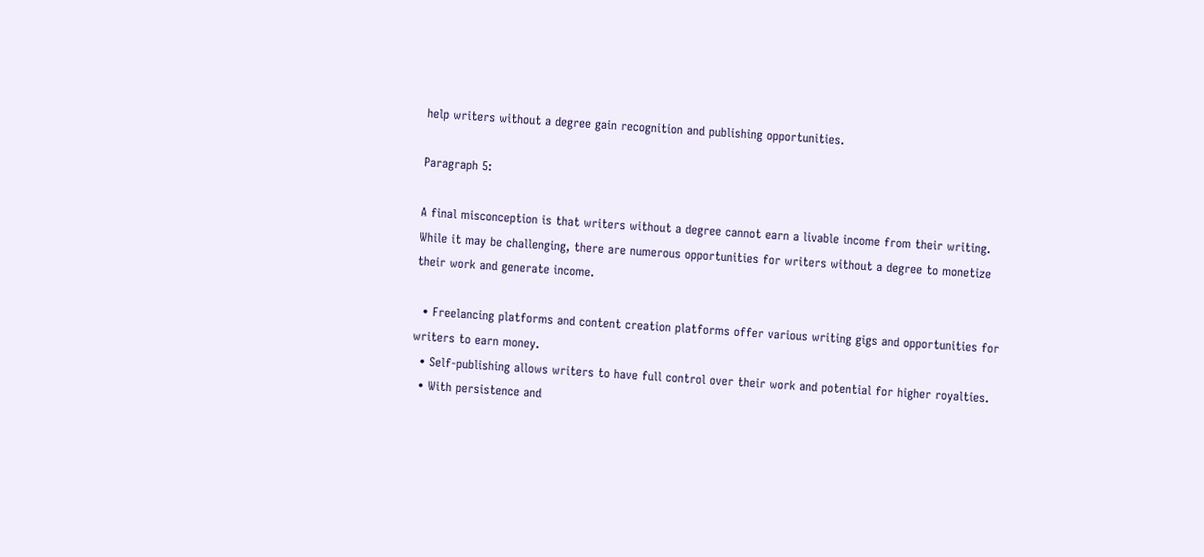help writers without a degree gain recognition and publishing opportunities.

Paragraph 5:

A final misconception is that writers without a degree cannot earn a livable income from their writing. While it may be challenging, there are numerous opportunities for writers without a degree to monetize their work and generate income.

  • Freelancing platforms and content creation platforms offer various writing gigs and opportunities for writers to earn money.
  • Self-publishing allows writers to have full control over their work and potential for higher royalties.
  • With persistence and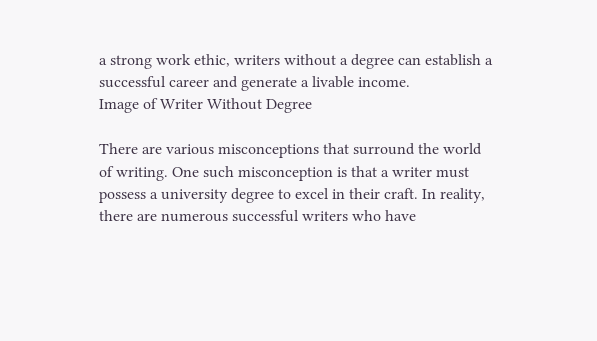a strong work ethic, writers without a degree can establish a successful career and generate a livable income.
Image of Writer Without Degree

There are various misconceptions that surround the world of writing. One such misconception is that a writer must possess a university degree to excel in their craft. In reality, there are numerous successful writers who have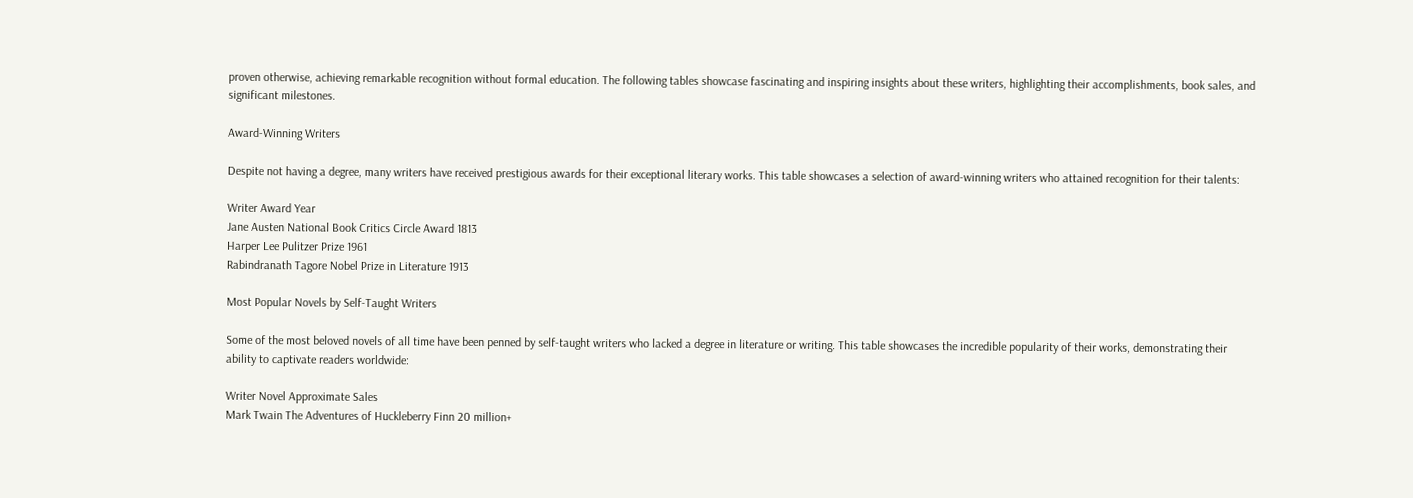proven otherwise, achieving remarkable recognition without formal education. The following tables showcase fascinating and inspiring insights about these writers, highlighting their accomplishments, book sales, and significant milestones.

Award-Winning Writers

Despite not having a degree, many writers have received prestigious awards for their exceptional literary works. This table showcases a selection of award-winning writers who attained recognition for their talents:

Writer Award Year
Jane Austen National Book Critics Circle Award 1813
Harper Lee Pulitzer Prize 1961
Rabindranath Tagore Nobel Prize in Literature 1913

Most Popular Novels by Self-Taught Writers

Some of the most beloved novels of all time have been penned by self-taught writers who lacked a degree in literature or writing. This table showcases the incredible popularity of their works, demonstrating their ability to captivate readers worldwide:

Writer Novel Approximate Sales
Mark Twain The Adventures of Huckleberry Finn 20 million+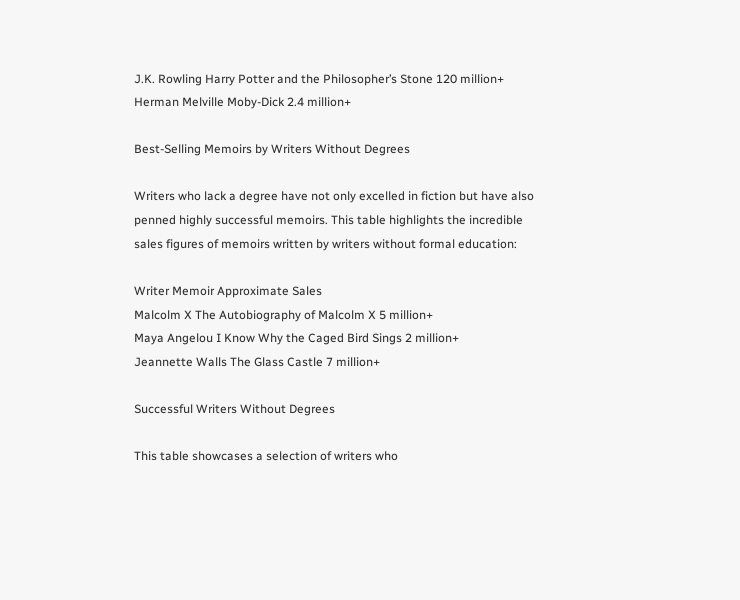J.K. Rowling Harry Potter and the Philosopher’s Stone 120 million+
Herman Melville Moby-Dick 2.4 million+

Best-Selling Memoirs by Writers Without Degrees

Writers who lack a degree have not only excelled in fiction but have also penned highly successful memoirs. This table highlights the incredible sales figures of memoirs written by writers without formal education:

Writer Memoir Approximate Sales
Malcolm X The Autobiography of Malcolm X 5 million+
Maya Angelou I Know Why the Caged Bird Sings 2 million+
Jeannette Walls The Glass Castle 7 million+

Successful Writers Without Degrees

This table showcases a selection of writers who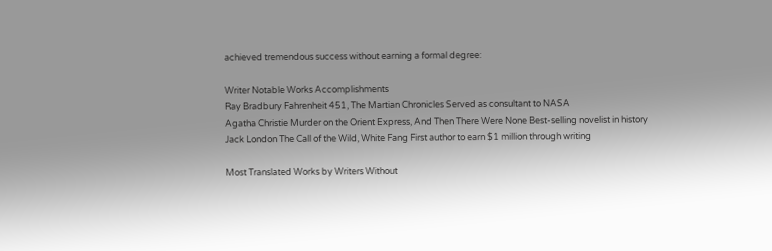achieved tremendous success without earning a formal degree:

Writer Notable Works Accomplishments
Ray Bradbury Fahrenheit 451, The Martian Chronicles Served as consultant to NASA
Agatha Christie Murder on the Orient Express, And Then There Were None Best-selling novelist in history
Jack London The Call of the Wild, White Fang First author to earn $1 million through writing

Most Translated Works by Writers Without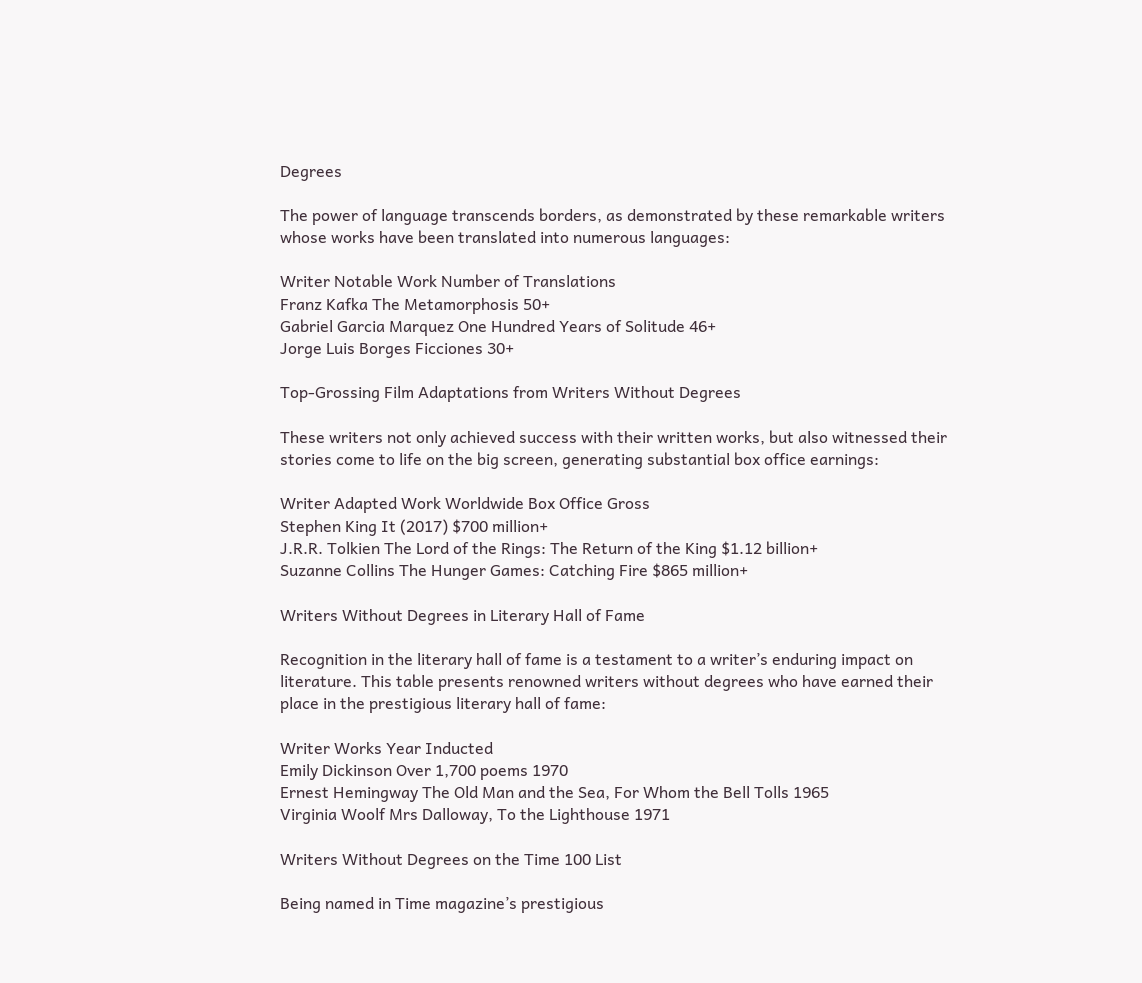Degrees

The power of language transcends borders, as demonstrated by these remarkable writers whose works have been translated into numerous languages:

Writer Notable Work Number of Translations
Franz Kafka The Metamorphosis 50+
Gabriel Garcia Marquez One Hundred Years of Solitude 46+
Jorge Luis Borges Ficciones 30+

Top-Grossing Film Adaptations from Writers Without Degrees

These writers not only achieved success with their written works, but also witnessed their stories come to life on the big screen, generating substantial box office earnings:

Writer Adapted Work Worldwide Box Office Gross
Stephen King It (2017) $700 million+
J.R.R. Tolkien The Lord of the Rings: The Return of the King $1.12 billion+
Suzanne Collins The Hunger Games: Catching Fire $865 million+

Writers Without Degrees in Literary Hall of Fame

Recognition in the literary hall of fame is a testament to a writer’s enduring impact on literature. This table presents renowned writers without degrees who have earned their place in the prestigious literary hall of fame:

Writer Works Year Inducted
Emily Dickinson Over 1,700 poems 1970
Ernest Hemingway The Old Man and the Sea, For Whom the Bell Tolls 1965
Virginia Woolf Mrs Dalloway, To the Lighthouse 1971

Writers Without Degrees on the Time 100 List

Being named in Time magazine’s prestigious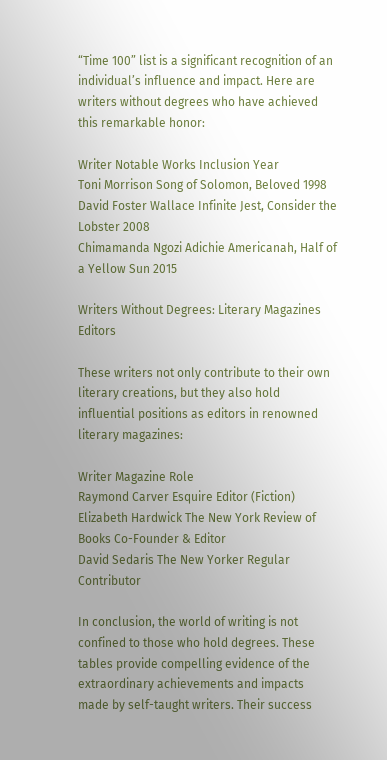“Time 100” list is a significant recognition of an individual’s influence and impact. Here are writers without degrees who have achieved this remarkable honor:

Writer Notable Works Inclusion Year
Toni Morrison Song of Solomon, Beloved 1998
David Foster Wallace Infinite Jest, Consider the Lobster 2008
Chimamanda Ngozi Adichie Americanah, Half of a Yellow Sun 2015

Writers Without Degrees: Literary Magazines Editors

These writers not only contribute to their own literary creations, but they also hold influential positions as editors in renowned literary magazines:

Writer Magazine Role
Raymond Carver Esquire Editor (Fiction)
Elizabeth Hardwick The New York Review of Books Co-Founder & Editor
David Sedaris The New Yorker Regular Contributor

In conclusion, the world of writing is not confined to those who hold degrees. These tables provide compelling evidence of the extraordinary achievements and impacts made by self-taught writers. Their success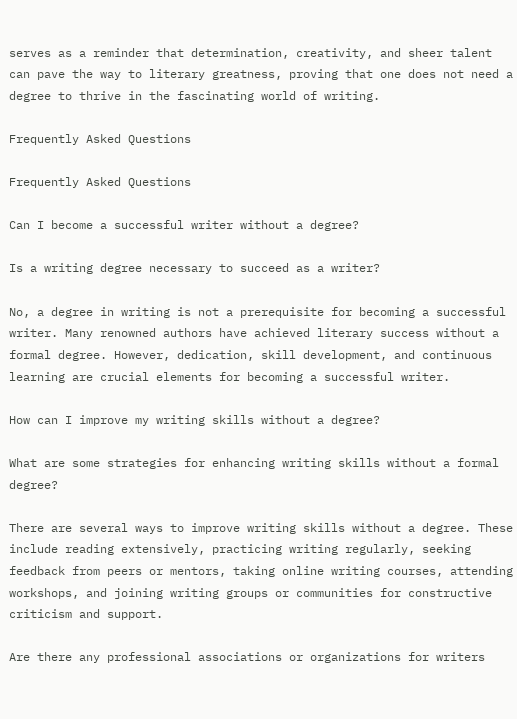serves as a reminder that determination, creativity, and sheer talent can pave the way to literary greatness, proving that one does not need a degree to thrive in the fascinating world of writing.

Frequently Asked Questions

Frequently Asked Questions

Can I become a successful writer without a degree?

Is a writing degree necessary to succeed as a writer?

No, a degree in writing is not a prerequisite for becoming a successful writer. Many renowned authors have achieved literary success without a formal degree. However, dedication, skill development, and continuous learning are crucial elements for becoming a successful writer.

How can I improve my writing skills without a degree?

What are some strategies for enhancing writing skills without a formal degree?

There are several ways to improve writing skills without a degree. These include reading extensively, practicing writing regularly, seeking feedback from peers or mentors, taking online writing courses, attending workshops, and joining writing groups or communities for constructive criticism and support.

Are there any professional associations or organizations for writers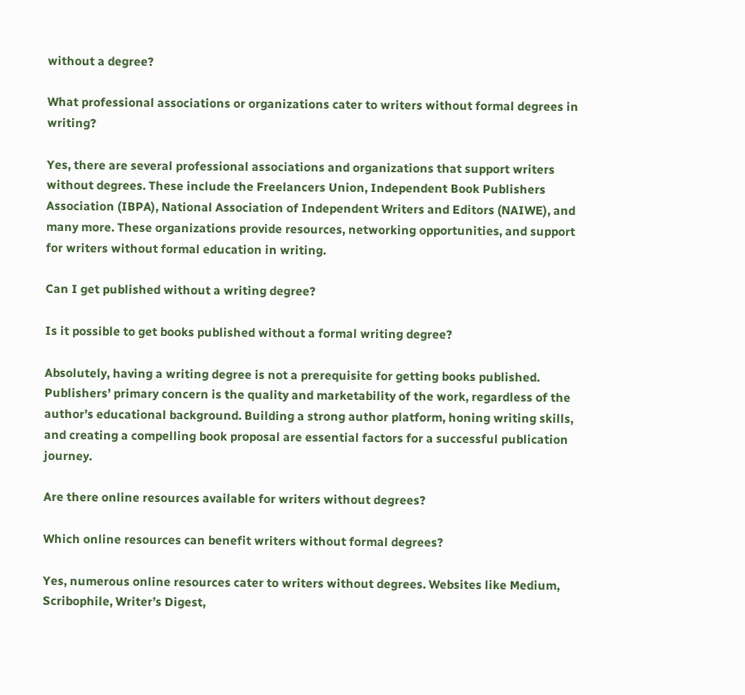without a degree?

What professional associations or organizations cater to writers without formal degrees in writing?

Yes, there are several professional associations and organizations that support writers without degrees. These include the Freelancers Union, Independent Book Publishers Association (IBPA), National Association of Independent Writers and Editors (NAIWE), and many more. These organizations provide resources, networking opportunities, and support for writers without formal education in writing.

Can I get published without a writing degree?

Is it possible to get books published without a formal writing degree?

Absolutely, having a writing degree is not a prerequisite for getting books published. Publishers’ primary concern is the quality and marketability of the work, regardless of the author’s educational background. Building a strong author platform, honing writing skills, and creating a compelling book proposal are essential factors for a successful publication journey.

Are there online resources available for writers without degrees?

Which online resources can benefit writers without formal degrees?

Yes, numerous online resources cater to writers without degrees. Websites like Medium, Scribophile, Writer’s Digest,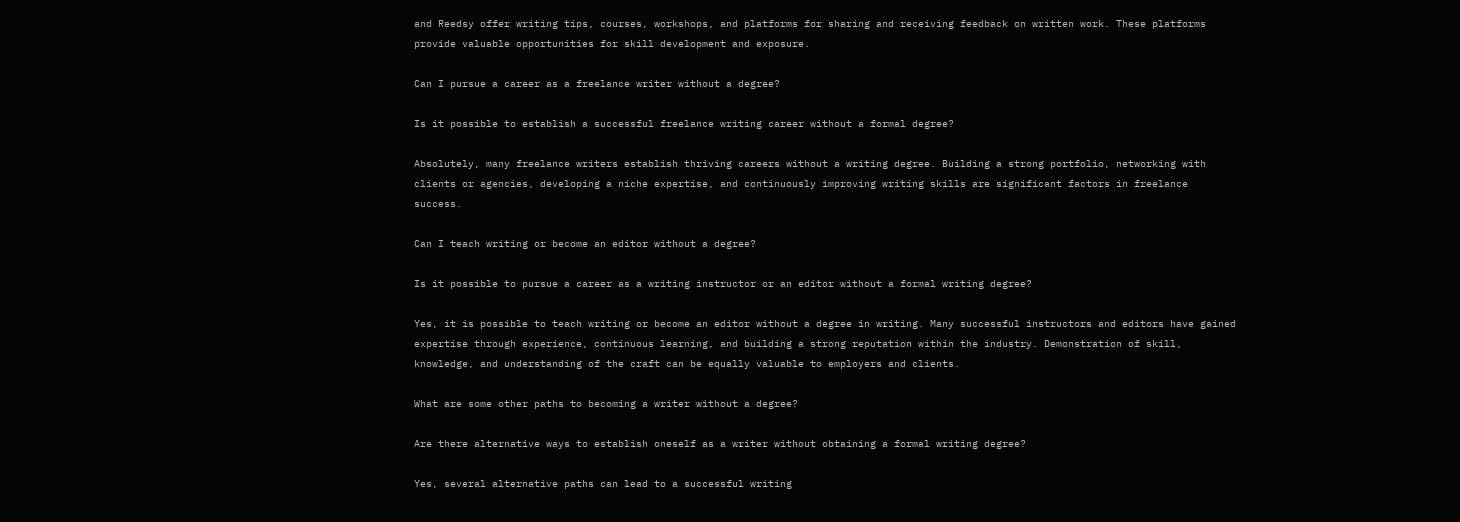and Reedsy offer writing tips, courses, workshops, and platforms for sharing and receiving feedback on written work. These platforms provide valuable opportunities for skill development and exposure.

Can I pursue a career as a freelance writer without a degree?

Is it possible to establish a successful freelance writing career without a formal degree?

Absolutely, many freelance writers establish thriving careers without a writing degree. Building a strong portfolio, networking with clients or agencies, developing a niche expertise, and continuously improving writing skills are significant factors in freelance success.

Can I teach writing or become an editor without a degree?

Is it possible to pursue a career as a writing instructor or an editor without a formal writing degree?

Yes, it is possible to teach writing or become an editor without a degree in writing. Many successful instructors and editors have gained expertise through experience, continuous learning, and building a strong reputation within the industry. Demonstration of skill, knowledge, and understanding of the craft can be equally valuable to employers and clients.

What are some other paths to becoming a writer without a degree?

Are there alternative ways to establish oneself as a writer without obtaining a formal writing degree?

Yes, several alternative paths can lead to a successful writing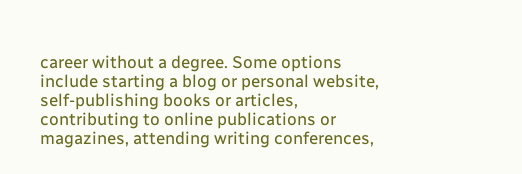career without a degree. Some options include starting a blog or personal website, self-publishing books or articles, contributing to online publications or magazines, attending writing conferences,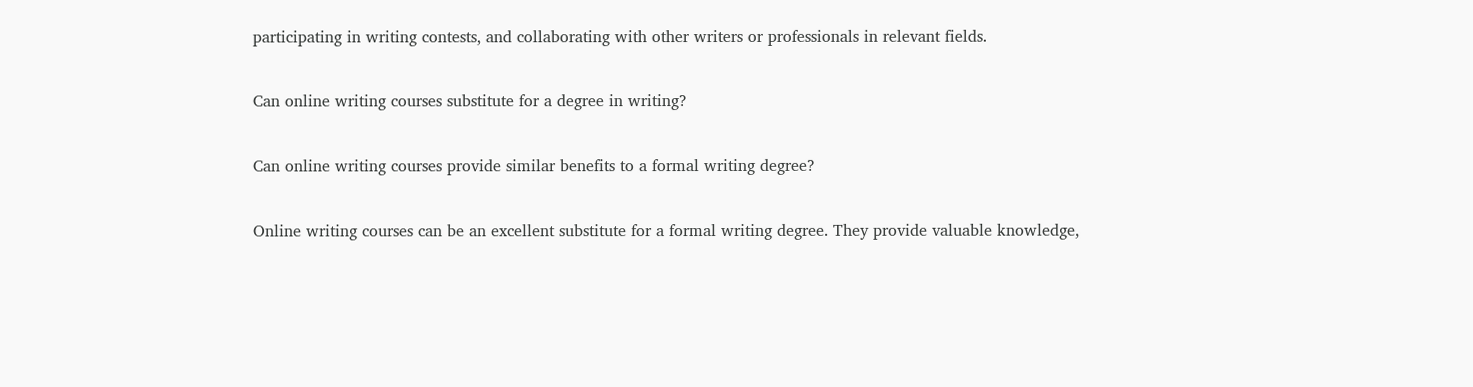participating in writing contests, and collaborating with other writers or professionals in relevant fields.

Can online writing courses substitute for a degree in writing?

Can online writing courses provide similar benefits to a formal writing degree?

Online writing courses can be an excellent substitute for a formal writing degree. They provide valuable knowledge,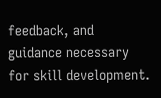feedback, and guidance necessary for skill development.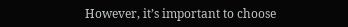However, it’s important to choose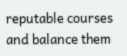reputable courses and balance them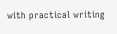with practical writing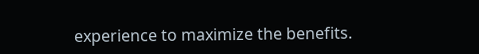experience to maximize the benefits.